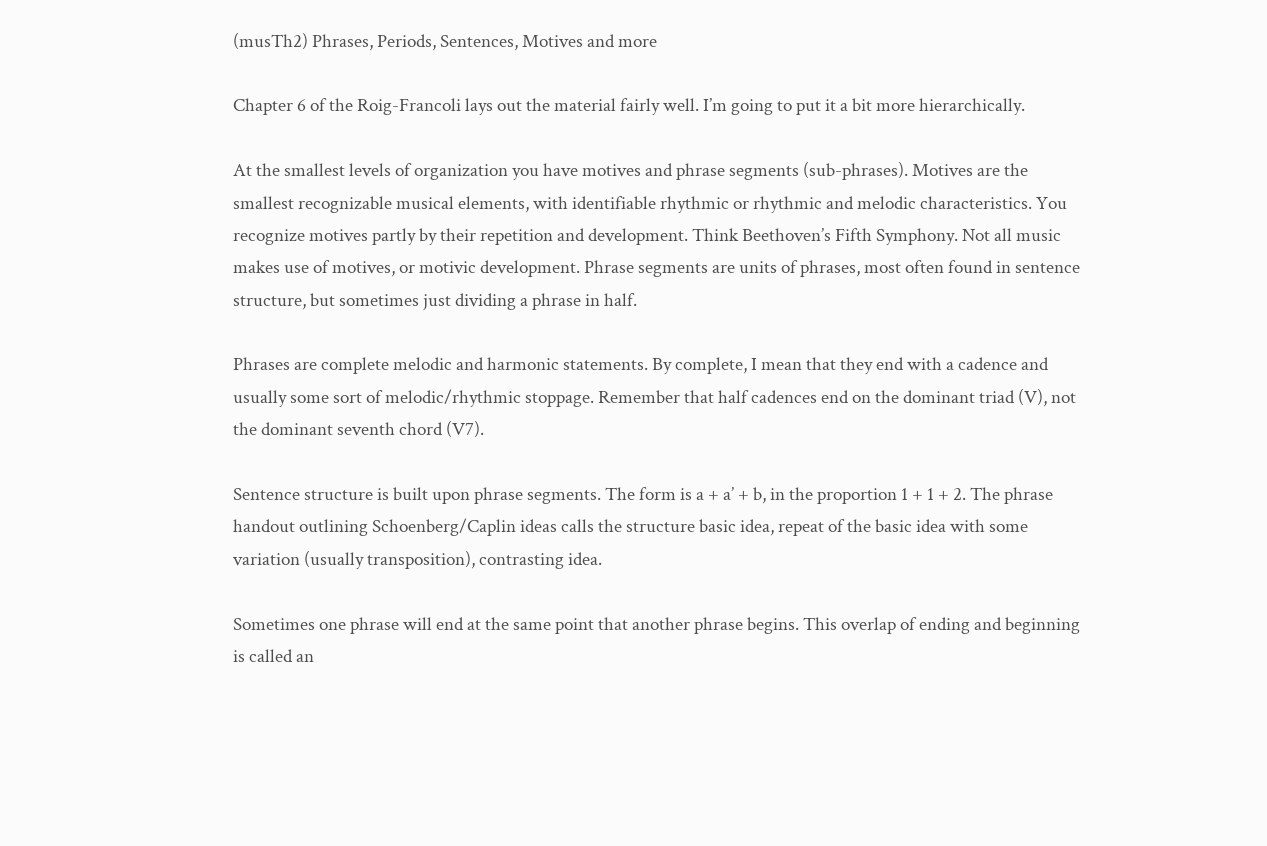(musTh2) Phrases, Periods, Sentences, Motives and more

Chapter 6 of the Roig-Francoli lays out the material fairly well. I’m going to put it a bit more hierarchically.

At the smallest levels of organization you have motives and phrase segments (sub-phrases). Motives are the smallest recognizable musical elements, with identifiable rhythmic or rhythmic and melodic characteristics. You recognize motives partly by their repetition and development. Think Beethoven’s Fifth Symphony. Not all music makes use of motives, or motivic development. Phrase segments are units of phrases, most often found in sentence structure, but sometimes just dividing a phrase in half.

Phrases are complete melodic and harmonic statements. By complete, I mean that they end with a cadence and usually some sort of melodic/rhythmic stoppage. Remember that half cadences end on the dominant triad (V), not the dominant seventh chord (V7).

Sentence structure is built upon phrase segments. The form is a + a’ + b, in the proportion 1 + 1 + 2. The phrase handout outlining Schoenberg/Caplin ideas calls the structure basic idea, repeat of the basic idea with some variation (usually transposition), contrasting idea.

Sometimes one phrase will end at the same point that another phrase begins. This overlap of ending and beginning is called an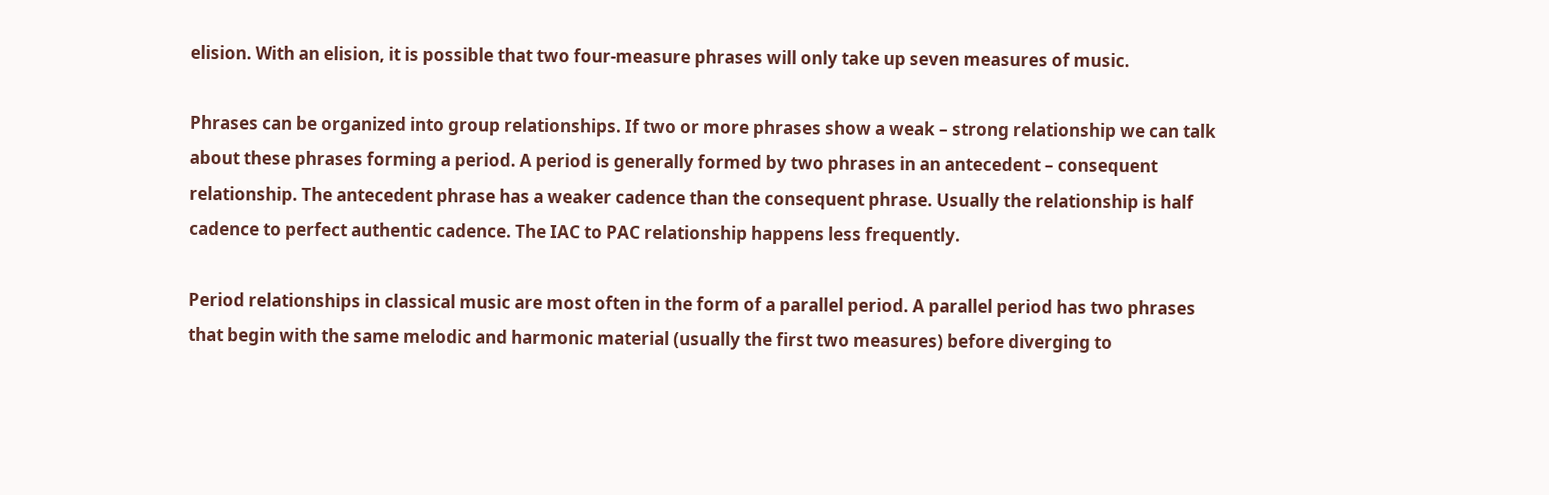elision. With an elision, it is possible that two four-measure phrases will only take up seven measures of music.

Phrases can be organized into group relationships. If two or more phrases show a weak – strong relationship we can talk about these phrases forming a period. A period is generally formed by two phrases in an antecedent – consequent relationship. The antecedent phrase has a weaker cadence than the consequent phrase. Usually the relationship is half cadence to perfect authentic cadence. The IAC to PAC relationship happens less frequently.

Period relationships in classical music are most often in the form of a parallel period. A parallel period has two phrases that begin with the same melodic and harmonic material (usually the first two measures) before diverging to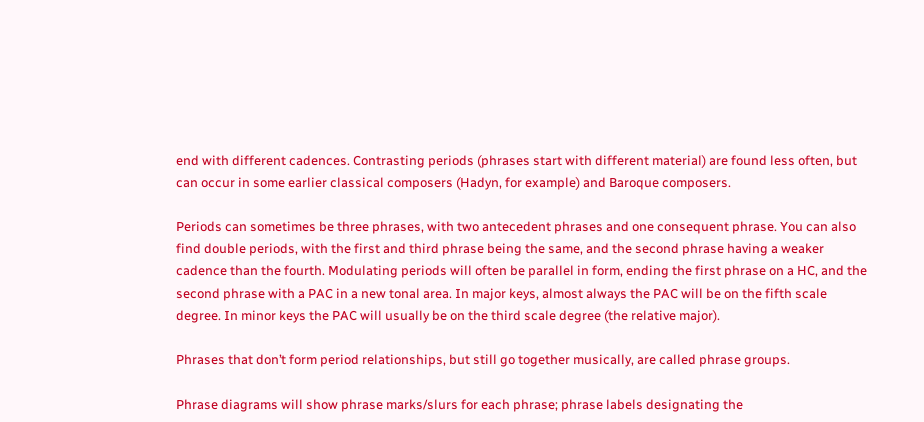end with different cadences. Contrasting periods (phrases start with different material) are found less often, but can occur in some earlier classical composers (Hadyn, for example) and Baroque composers.

Periods can sometimes be three phrases, with two antecedent phrases and one consequent phrase. You can also find double periods, with the first and third phrase being the same, and the second phrase having a weaker cadence than the fourth. Modulating periods will often be parallel in form, ending the first phrase on a HC, and the second phrase with a PAC in a new tonal area. In major keys, almost always the PAC will be on the fifth scale degree. In minor keys the PAC will usually be on the third scale degree (the relative major).

Phrases that don’t form period relationships, but still go together musically, are called phrase groups.

Phrase diagrams will show phrase marks/slurs for each phrase; phrase labels designating the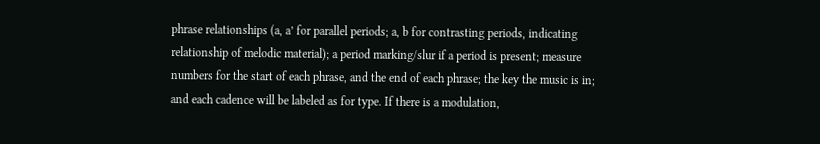phrase relationships (a, a’ for parallel periods; a, b for contrasting periods, indicating relationship of melodic material); a period marking/slur if a period is present; measure numbers for the start of each phrase, and the end of each phrase; the key the music is in; and each cadence will be labeled as for type. If there is a modulation,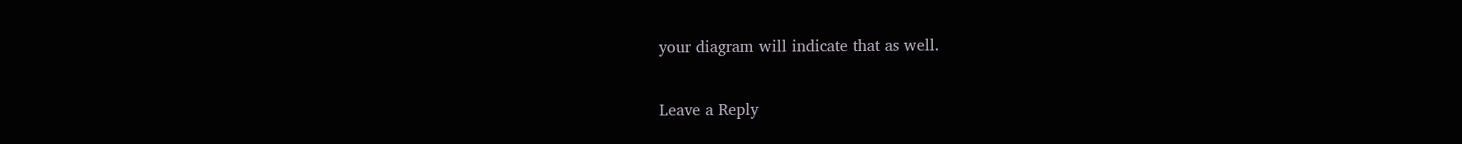your diagram will indicate that as well.


Leave a Reply